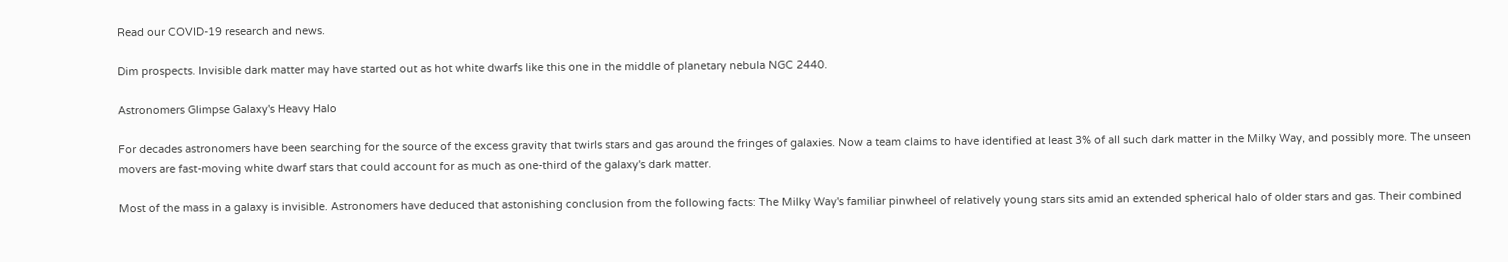Read our COVID-19 research and news.

Dim prospects. Invisible dark matter may have started out as hot white dwarfs like this one in the middle of planetary nebula NGC 2440.

Astronomers Glimpse Galaxy's Heavy Halo

For decades astronomers have been searching for the source of the excess gravity that twirls stars and gas around the fringes of galaxies. Now a team claims to have identified at least 3% of all such dark matter in the Milky Way, and possibly more. The unseen movers are fast-moving white dwarf stars that could account for as much as one-third of the galaxy's dark matter.

Most of the mass in a galaxy is invisible. Astronomers have deduced that astonishing conclusion from the following facts: The Milky Way's familiar pinwheel of relatively young stars sits amid an extended spherical halo of older stars and gas. Their combined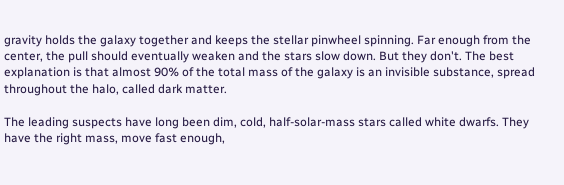gravity holds the galaxy together and keeps the stellar pinwheel spinning. Far enough from the center, the pull should eventually weaken and the stars slow down. But they don't. The best explanation is that almost 90% of the total mass of the galaxy is an invisible substance, spread throughout the halo, called dark matter.

The leading suspects have long been dim, cold, half-solar-mass stars called white dwarfs. They have the right mass, move fast enough,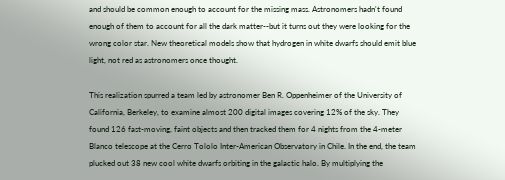and should be common enough to account for the missing mass. Astronomers hadn't found enough of them to account for all the dark matter--but it turns out they were looking for the wrong color star. New theoretical models show that hydrogen in white dwarfs should emit blue light, not red as astronomers once thought.

This realization spurred a team led by astronomer Ben R. Oppenheimer of the University of California, Berkeley, to examine almost 200 digital images covering 12% of the sky. They found 126 fast-moving, faint objects and then tracked them for 4 nights from the 4-meter Blanco telescope at the Cerro Tololo Inter-American Observatory in Chile. In the end, the team plucked out 38 new cool white dwarfs orbiting in the galactic halo. By multiplying the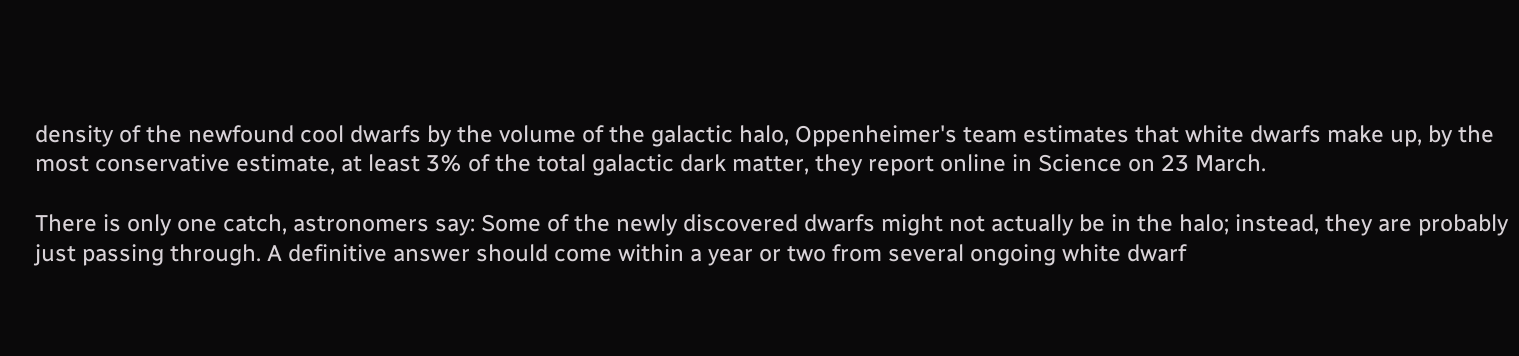density of the newfound cool dwarfs by the volume of the galactic halo, Oppenheimer's team estimates that white dwarfs make up, by the most conservative estimate, at least 3% of the total galactic dark matter, they report online in Science on 23 March.

There is only one catch, astronomers say: Some of the newly discovered dwarfs might not actually be in the halo; instead, they are probably just passing through. A definitive answer should come within a year or two from several ongoing white dwarf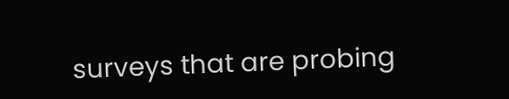surveys that are probing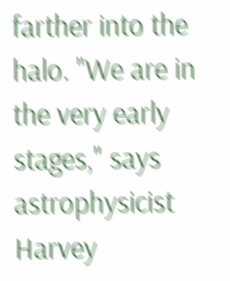farther into the halo. "We are in the very early stages," says astrophysicist Harvey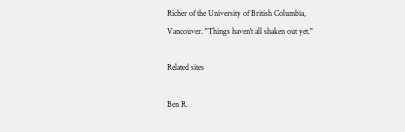Richer of the University of British Columbia, Vancouver. "Things haven't all shaken out yet."

Related sites

Ben R.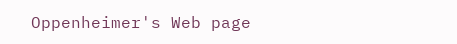Oppenheimer's Web page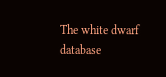The white dwarf database